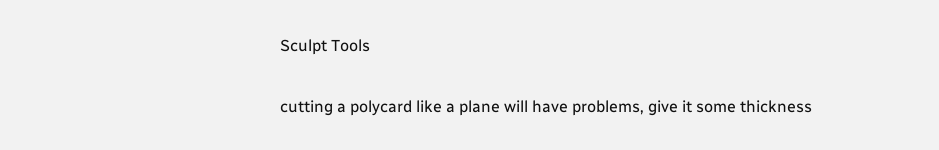Sculpt Tools

cutting a polycard like a plane will have problems, give it some thickness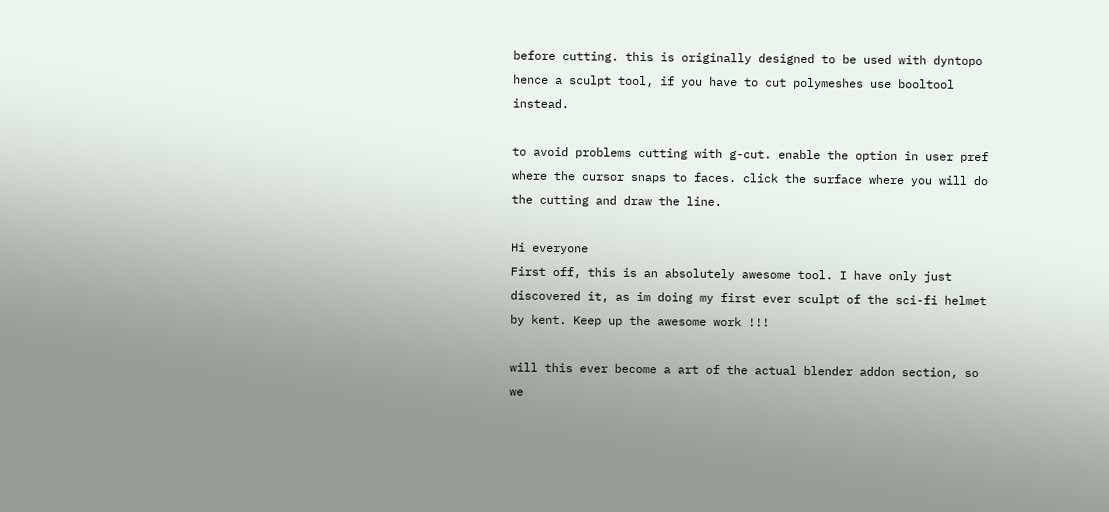before cutting. this is originally designed to be used with dyntopo hence a sculpt tool, if you have to cut polymeshes use booltool instead.

to avoid problems cutting with g-cut. enable the option in user pref where the cursor snaps to faces. click the surface where you will do the cutting and draw the line.

Hi everyone
First off, this is an absolutely awesome tool. I have only just discovered it, as im doing my first ever sculpt of the sci-fi helmet by kent. Keep up the awesome work !!!

will this ever become a art of the actual blender addon section, so we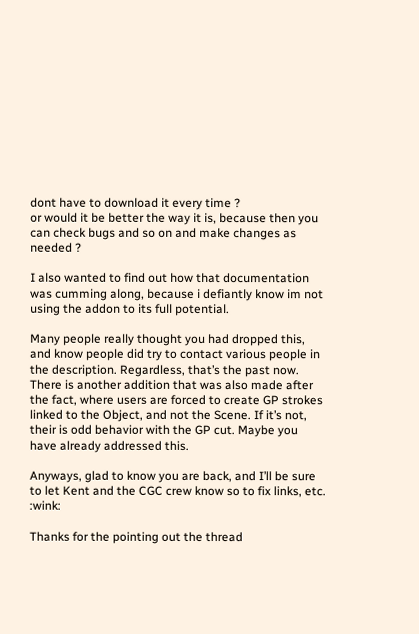dont have to download it every time ?
or would it be better the way it is, because then you can check bugs and so on and make changes as needed ?

I also wanted to find out how that documentation was cumming along, because i defiantly know im not using the addon to its full potential.

Many people really thought you had dropped this, and know people did try to contact various people in the description. Regardless, that’s the past now. There is another addition that was also made after the fact, where users are forced to create GP strokes linked to the Object, and not the Scene. If it’s not, their is odd behavior with the GP cut. Maybe you have already addressed this.

Anyways, glad to know you are back, and I’ll be sure to let Kent and the CGC crew know so to fix links, etc. :wink:

Thanks for the pointing out the thread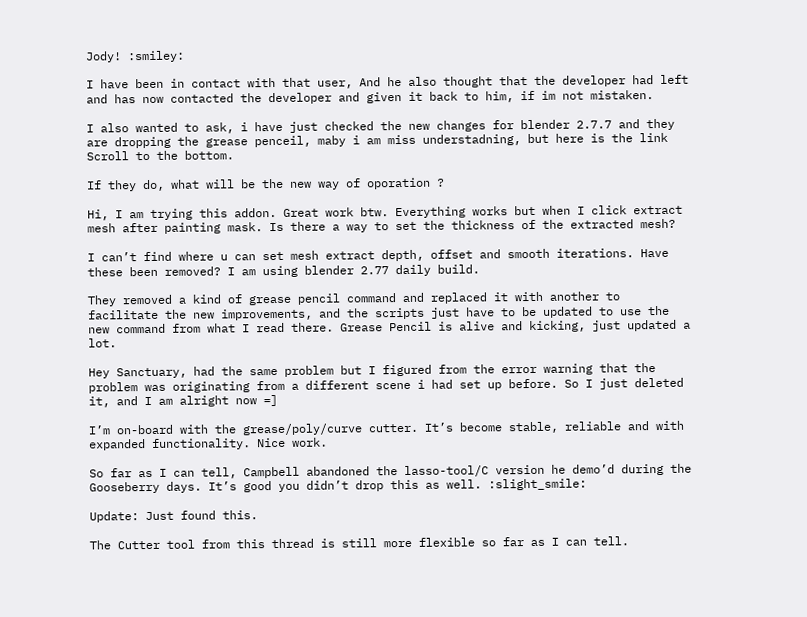Jody! :smiley:

I have been in contact with that user, And he also thought that the developer had left and has now contacted the developer and given it back to him, if im not mistaken.

I also wanted to ask, i have just checked the new changes for blender 2.7.7 and they are dropping the grease penceil, maby i am miss understadning, but here is the link Scroll to the bottom.

If they do, what will be the new way of oporation ?

Hi, I am trying this addon. Great work btw. Everything works but when I click extract mesh after painting mask. Is there a way to set the thickness of the extracted mesh?

I can’t find where u can set mesh extract depth, offset and smooth iterations. Have these been removed? I am using blender 2.77 daily build.

They removed a kind of grease pencil command and replaced it with another to facilitate the new improvements, and the scripts just have to be updated to use the new command from what I read there. Grease Pencil is alive and kicking, just updated a lot.

Hey Sanctuary, had the same problem but I figured from the error warning that the problem was originating from a different scene i had set up before. So I just deleted it, and I am alright now =]

I’m on-board with the grease/poly/curve cutter. It’s become stable, reliable and with expanded functionality. Nice work.

So far as I can tell, Campbell abandoned the lasso-tool/C version he demo’d during the Gooseberry days. It’s good you didn’t drop this as well. :slight_smile:

Update: Just found this.

The Cutter tool from this thread is still more flexible so far as I can tell.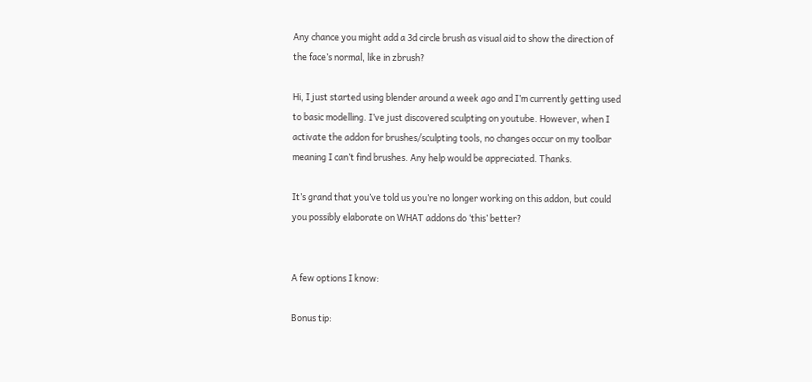Any chance you might add a 3d circle brush as visual aid to show the direction of the face’s normal, like in zbrush?

Hi, I just started using blender around a week ago and I’m currently getting used to basic modelling. I’ve just discovered sculpting on youtube. However, when I activate the addon for brushes/sculpting tools, no changes occur on my toolbar meaning I can’t find brushes. Any help would be appreciated. Thanks.

It’s grand that you’ve told us you’re no longer working on this addon, but could you possibly elaborate on WHAT addons do ‘this’ better?


A few options I know:

Bonus tip: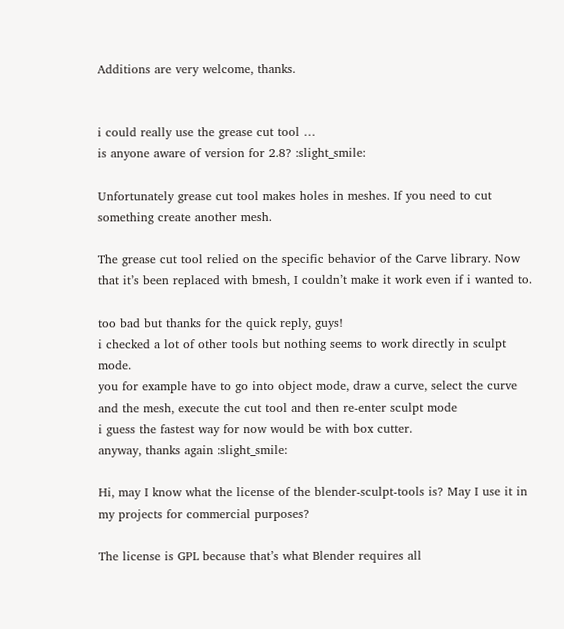Additions are very welcome, thanks.


i could really use the grease cut tool …
is anyone aware of version for 2.8? :slight_smile:

Unfortunately grease cut tool makes holes in meshes. If you need to cut something create another mesh.

The grease cut tool relied on the specific behavior of the Carve library. Now that it’s been replaced with bmesh, I couldn’t make it work even if i wanted to.

too bad but thanks for the quick reply, guys!
i checked a lot of other tools but nothing seems to work directly in sculpt mode.
you for example have to go into object mode, draw a curve, select the curve and the mesh, execute the cut tool and then re-enter sculpt mode
i guess the fastest way for now would be with box cutter.
anyway, thanks again :slight_smile:

Hi, may I know what the license of the blender-sculpt-tools is? May I use it in my projects for commercial purposes?

The license is GPL because that’s what Blender requires all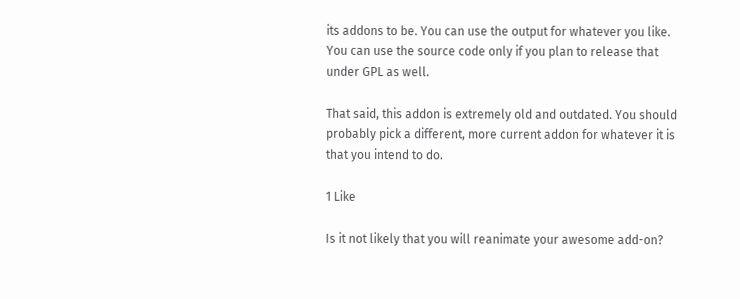its addons to be. You can use the output for whatever you like. You can use the source code only if you plan to release that under GPL as well.

That said, this addon is extremely old and outdated. You should probably pick a different, more current addon for whatever it is that you intend to do.

1 Like

Is it not likely that you will reanimate your awesome add-on?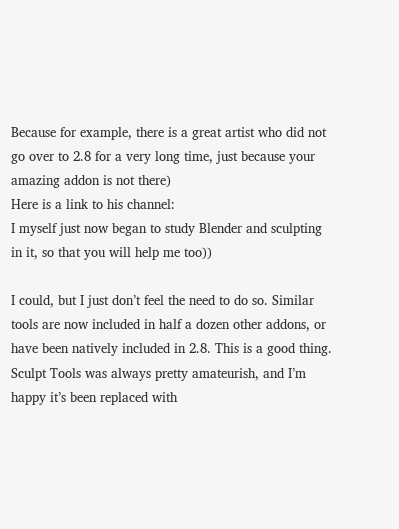Because for example, there is a great artist who did not go over to 2.8 for a very long time, just because your amazing addon is not there)
Here is a link to his channel:
I myself just now began to study Blender and sculpting in it, so that you will help me too))

I could, but I just don’t feel the need to do so. Similar tools are now included in half a dozen other addons, or have been natively included in 2.8. This is a good thing. Sculpt Tools was always pretty amateurish, and I’m happy it’s been replaced with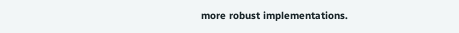more robust implementations.